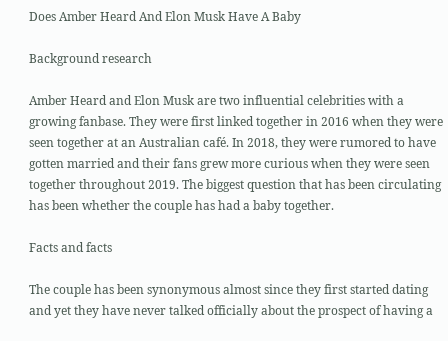Does Amber Heard And Elon Musk Have A Baby

Background research

Amber Heard and Elon Musk are two influential celebrities with a growing fanbase. They were first linked together in 2016 when they were seen together at an Australian café. In 2018, they were rumored to have gotten married and their fans grew more curious when they were seen together throughout 2019. The biggest question that has been circulating has been whether the couple has had a baby together.

Facts and facts

The couple has been synonymous almost since they first started dating and yet they have never talked officially about the prospect of having a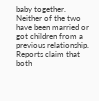baby together. Neither of the two have been married or got children from a previous relationship. Reports claim that both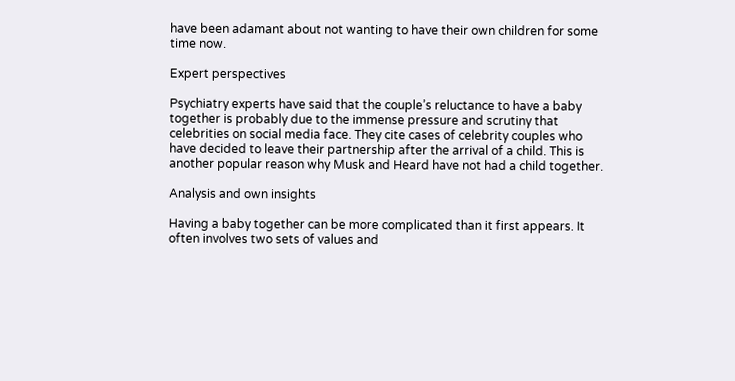have been adamant about not wanting to have their own children for some time now.

Expert perspectives

Psychiatry experts have said that the couple’s reluctance to have a baby together is probably due to the immense pressure and scrutiny that celebrities on social media face. They cite cases of celebrity couples who have decided to leave their partnership after the arrival of a child. This is another popular reason why Musk and Heard have not had a child together.

Analysis and own insights

Having a baby together can be more complicated than it first appears. It often involves two sets of values and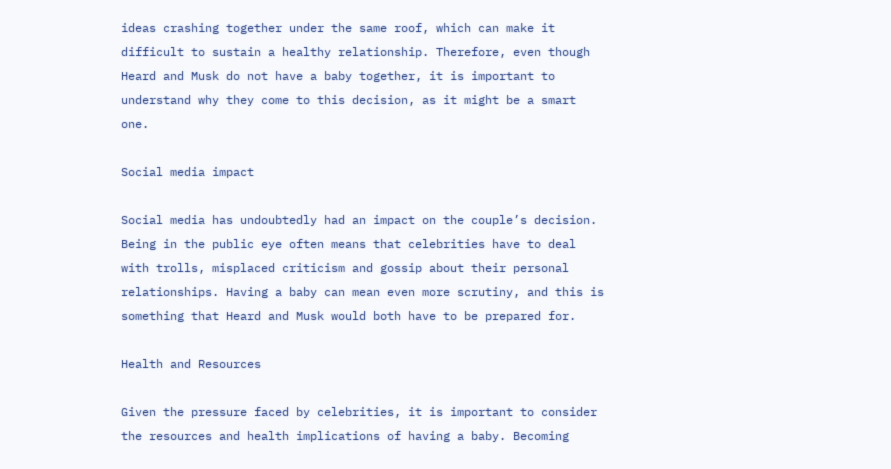ideas crashing together under the same roof, which can make it difficult to sustain a healthy relationship. Therefore, even though Heard and Musk do not have a baby together, it is important to understand why they come to this decision, as it might be a smart one.

Social media impact

Social media has undoubtedly had an impact on the couple’s decision. Being in the public eye often means that celebrities have to deal with trolls, misplaced criticism and gossip about their personal relationships. Having a baby can mean even more scrutiny, and this is something that Heard and Musk would both have to be prepared for.

Health and Resources

Given the pressure faced by celebrities, it is important to consider the resources and health implications of having a baby. Becoming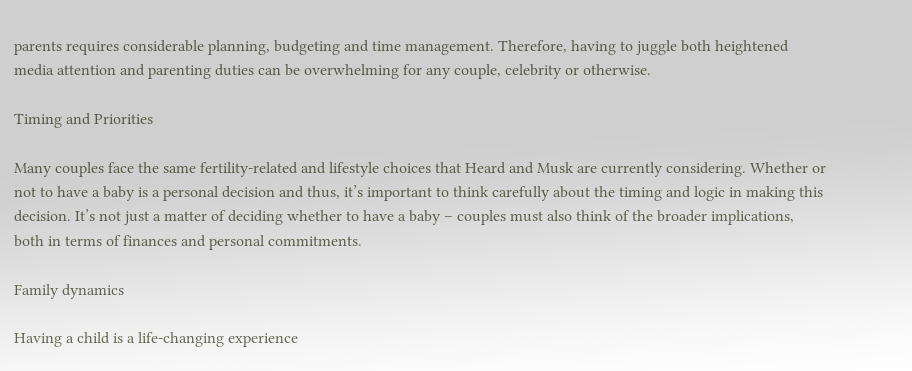parents requires considerable planning, budgeting and time management. Therefore, having to juggle both heightened media attention and parenting duties can be overwhelming for any couple, celebrity or otherwise.

Timing and Priorities

Many couples face the same fertility-related and lifestyle choices that Heard and Musk are currently considering. Whether or not to have a baby is a personal decision and thus, it’s important to think carefully about the timing and logic in making this decision. It’s not just a matter of deciding whether to have a baby – couples must also think of the broader implications, both in terms of finances and personal commitments.

Family dynamics

Having a child is a life-changing experience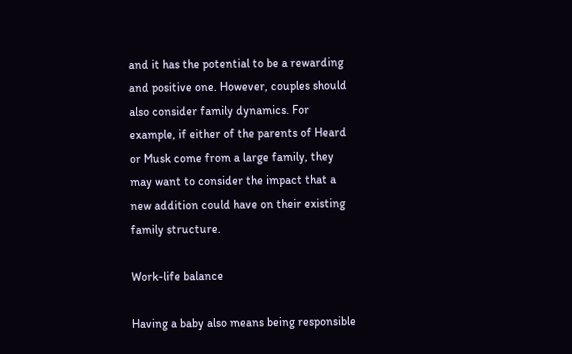and it has the potential to be a rewarding and positive one. However, couples should also consider family dynamics. For example, if either of the parents of Heard or Musk come from a large family, they may want to consider the impact that a new addition could have on their existing family structure.

Work-life balance

Having a baby also means being responsible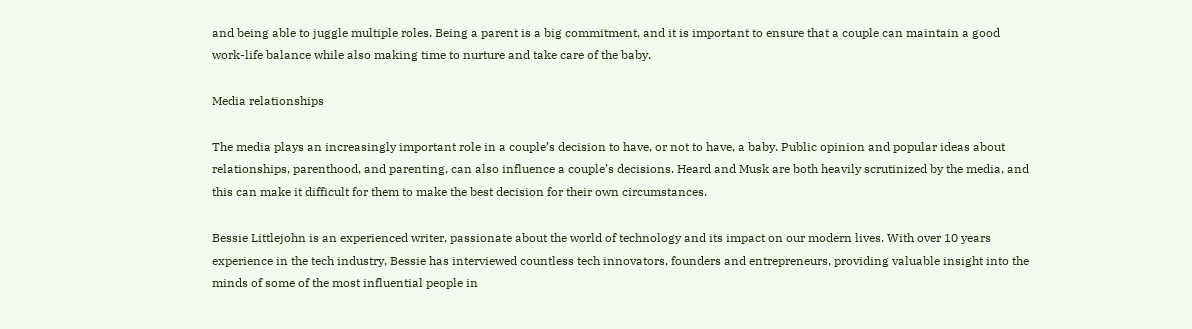and being able to juggle multiple roles. Being a parent is a big commitment, and it is important to ensure that a couple can maintain a good work-life balance while also making time to nurture and take care of the baby.

Media relationships

The media plays an increasingly important role in a couple’s decision to have, or not to have, a baby. Public opinion and popular ideas about relationships, parenthood, and parenting, can also influence a couple’s decisions. Heard and Musk are both heavily scrutinized by the media, and this can make it difficult for them to make the best decision for their own circumstances.

Bessie Littlejohn is an experienced writer, passionate about the world of technology and its impact on our modern lives. With over 10 years experience in the tech industry, Bessie has interviewed countless tech innovators, founders and entrepreneurs, providing valuable insight into the minds of some of the most influential people in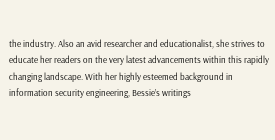the industry. Also an avid researcher and educationalist, she strives to educate her readers on the very latest advancements within this rapidly changing landscape. With her highly esteemed background in information security engineering, Bessie’s writings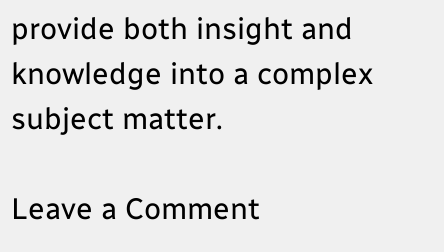provide both insight and knowledge into a complex subject matter.

Leave a Comment